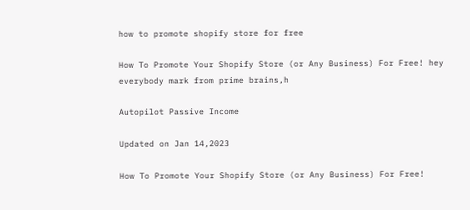how to promote shopify store for free

How To Promote Your Shopify Store (or Any Business) For Free! hey everybody mark from prime brains,h

Autopilot Passive Income

Updated on Jan 14,2023

How To Promote Your Shopify Store (or Any Business) For Free!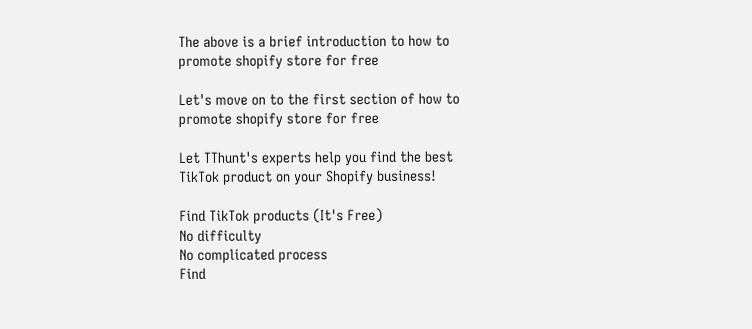The above is a brief introduction to how to promote shopify store for free

Let's move on to the first section of how to promote shopify store for free

Let TThunt's experts help you find the best TikTok product on your Shopify business!

Find TikTok products (It's Free)
No difficulty
No complicated process
Find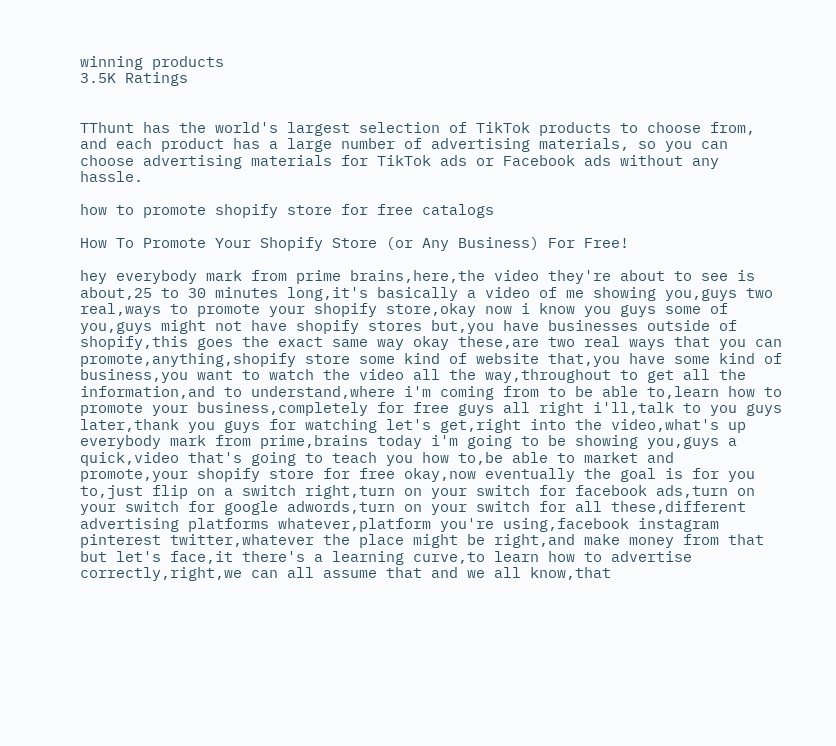winning products
3.5K Ratings


TThunt has the world's largest selection of TikTok products to choose from, and each product has a large number of advertising materials, so you can choose advertising materials for TikTok ads or Facebook ads without any hassle.

how to promote shopify store for free catalogs

How To Promote Your Shopify Store (or Any Business) For Free!

hey everybody mark from prime brains,here,the video they're about to see is about,25 to 30 minutes long,it's basically a video of me showing you,guys two real,ways to promote your shopify store,okay now i know you guys some of you,guys might not have shopify stores but,you have businesses outside of shopify,this goes the exact same way okay these,are two real ways that you can promote,anything,shopify store some kind of website that,you have some kind of business,you want to watch the video all the way,throughout to get all the information,and to understand,where i'm coming from to be able to,learn how to promote your business,completely for free guys all right i'll,talk to you guys later,thank you guys for watching let's get,right into the video,what's up everybody mark from prime,brains today i'm going to be showing you,guys a quick,video that's going to teach you how to,be able to market and promote,your shopify store for free okay,now eventually the goal is for you to,just flip on a switch right,turn on your switch for facebook ads,turn on your switch for google adwords,turn on your switch for all these,different advertising platforms whatever,platform you're using,facebook instagram pinterest twitter,whatever the place might be right,and make money from that but let's face,it there's a learning curve,to learn how to advertise correctly,right,we can all assume that and we all know,that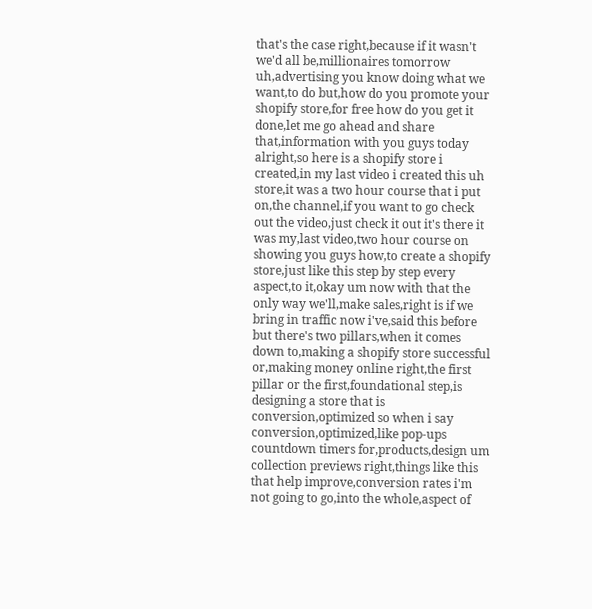that's the case right,because if it wasn't we'd all be,millionaires tomorrow uh,advertising you know doing what we want,to do but,how do you promote your shopify store,for free how do you get it done,let me go ahead and share that,information with you guys today alright,so here is a shopify store i created,in my last video i created this uh store,it was a two hour course that i put on,the channel,if you want to go check out the video,just check it out it's there it was my,last video,two hour course on showing you guys how,to create a shopify store,just like this step by step every aspect,to it,okay um now with that the only way we'll,make sales,right is if we bring in traffic now i've,said this before but there's two pillars,when it comes down to,making a shopify store successful or,making money online right,the first pillar or the first,foundational step,is designing a store that is conversion,optimized so when i say conversion,optimized,like pop-ups countdown timers for,products,design um collection previews right,things like this that help improve,conversion rates i'm not going to go,into the whole,aspect of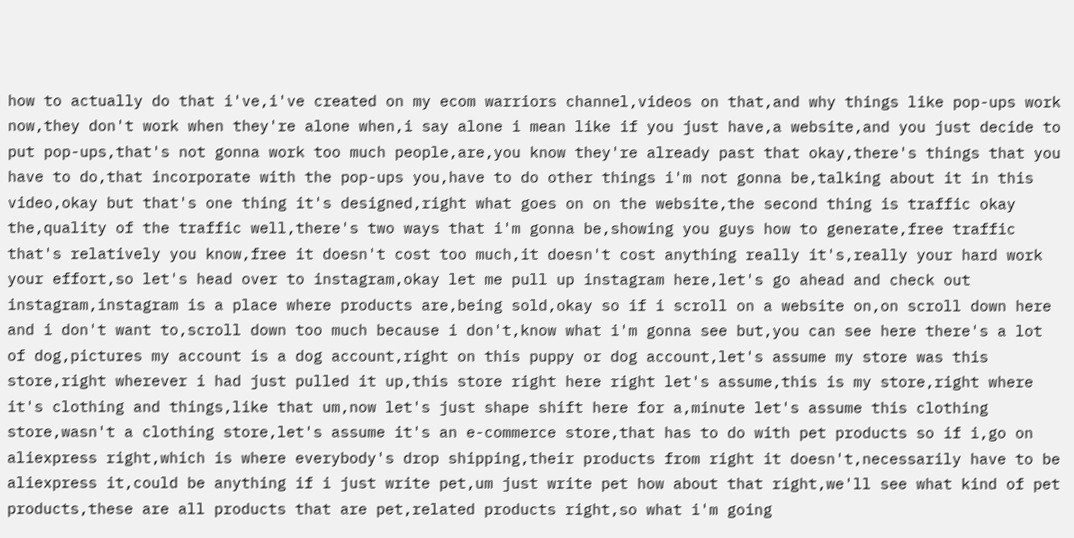how to actually do that i've,i've created on my ecom warriors channel,videos on that,and why things like pop-ups work now,they don't work when they're alone when,i say alone i mean like if you just have,a website,and you just decide to put pop-ups,that's not gonna work too much people,are,you know they're already past that okay,there's things that you have to do,that incorporate with the pop-ups you,have to do other things i'm not gonna be,talking about it in this video,okay but that's one thing it's designed,right what goes on on the website,the second thing is traffic okay the,quality of the traffic well,there's two ways that i'm gonna be,showing you guys how to generate,free traffic that's relatively you know,free it doesn't cost too much,it doesn't cost anything really it's,really your hard work your effort,so let's head over to instagram,okay let me pull up instagram here,let's go ahead and check out instagram,instagram is a place where products are,being sold,okay so if i scroll on a website on,on scroll down here and i don't want to,scroll down too much because i don't,know what i'm gonna see but,you can see here there's a lot of dog,pictures my account is a dog account,right on this puppy or dog account,let's assume my store was this store,right wherever i had just pulled it up,this store right here right let's assume,this is my store,right where it's clothing and things,like that um,now let's just shape shift here for a,minute let's assume this clothing store,wasn't a clothing store,let's assume it's an e-commerce store,that has to do with pet products so if i,go on aliexpress right,which is where everybody's drop shipping,their products from right it doesn't,necessarily have to be aliexpress it,could be anything if i just write pet,um just write pet how about that right,we'll see what kind of pet products,these are all products that are pet,related products right,so what i'm going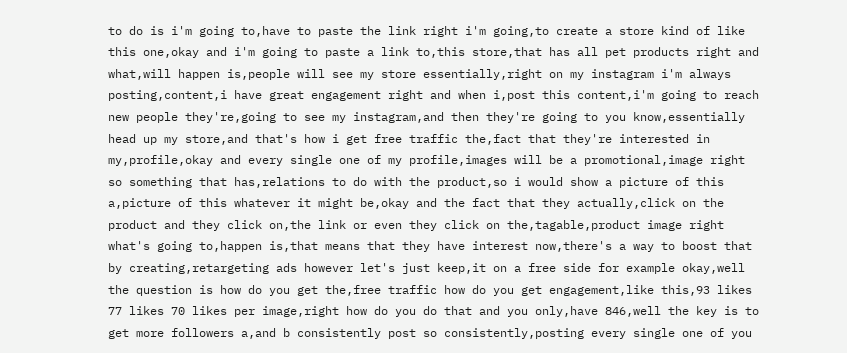to do is i'm going to,have to paste the link right i'm going,to create a store kind of like this one,okay and i'm going to paste a link to,this store,that has all pet products right and what,will happen is,people will see my store essentially,right on my instagram i'm always posting,content,i have great engagement right and when i,post this content,i'm going to reach new people they're,going to see my instagram,and then they're going to you know,essentially head up my store,and that's how i get free traffic the,fact that they're interested in my,profile,okay and every single one of my profile,images will be a promotional,image right so something that has,relations to do with the product,so i would show a picture of this a,picture of this whatever it might be,okay and the fact that they actually,click on the product and they click on,the link or even they click on the,tagable,product image right what's going to,happen is,that means that they have interest now,there's a way to boost that by creating,retargeting ads however let's just keep,it on a free side for example okay,well the question is how do you get the,free traffic how do you get engagement,like this,93 likes 77 likes 70 likes per image,right how do you do that and you only,have 846,well the key is to get more followers a,and b consistently post so consistently,posting every single one of you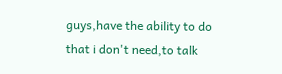guys,have the ability to do that i don't need,to talk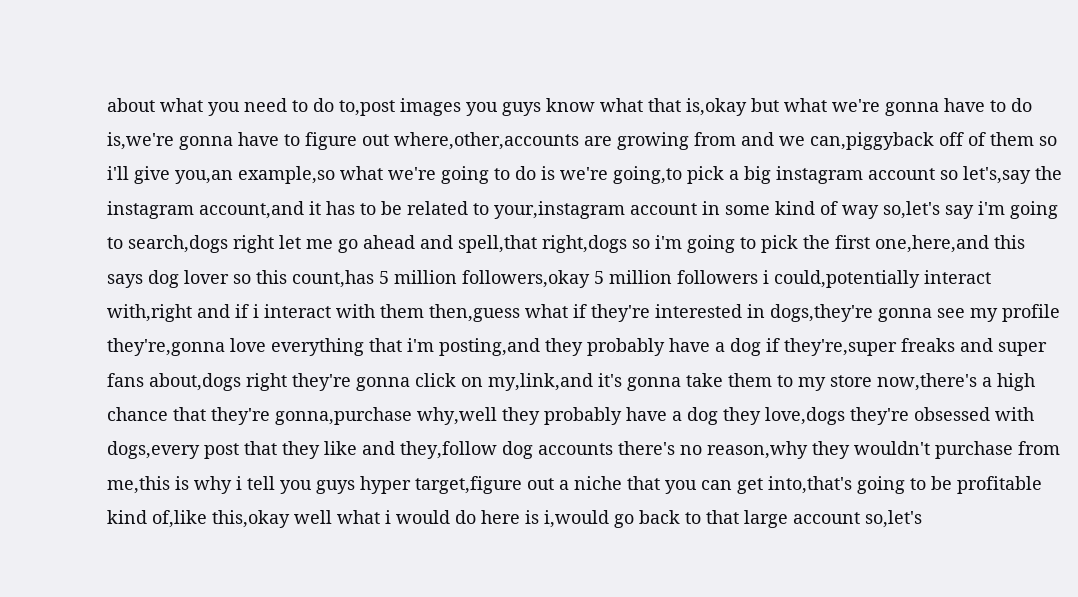about what you need to do to,post images you guys know what that is,okay but what we're gonna have to do is,we're gonna have to figure out where,other,accounts are growing from and we can,piggyback off of them so i'll give you,an example,so what we're going to do is we're going,to pick a big instagram account so let's,say the instagram account,and it has to be related to your,instagram account in some kind of way so,let's say i'm going to search,dogs right let me go ahead and spell,that right,dogs so i'm going to pick the first one,here,and this says dog lover so this count,has 5 million followers,okay 5 million followers i could,potentially interact with,right and if i interact with them then,guess what if they're interested in dogs,they're gonna see my profile they're,gonna love everything that i'm posting,and they probably have a dog if they're,super freaks and super fans about,dogs right they're gonna click on my,link,and it's gonna take them to my store now,there's a high chance that they're gonna,purchase why,well they probably have a dog they love,dogs they're obsessed with dogs,every post that they like and they,follow dog accounts there's no reason,why they wouldn't purchase from me,this is why i tell you guys hyper target,figure out a niche that you can get into,that's going to be profitable kind of,like this,okay well what i would do here is i,would go back to that large account so,let's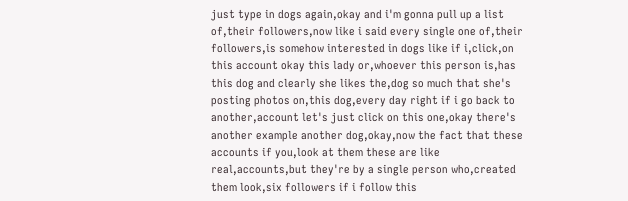just type in dogs again,okay and i'm gonna pull up a list of,their followers,now like i said every single one of,their followers,is somehow interested in dogs like if i,click,on this account okay this lady or,whoever this person is,has this dog and clearly she likes the,dog so much that she's posting photos on,this dog,every day right if i go back to another,account let's just click on this one,okay there's another example another dog,okay,now the fact that these accounts if you,look at them these are like real,accounts,but they're by a single person who,created them look,six followers if i follow this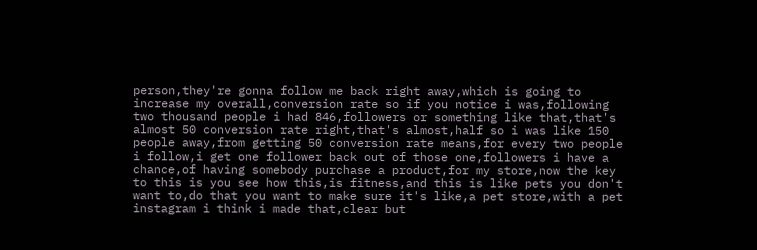person,they're gonna follow me back right away,which is going to increase my overall,conversion rate so if you notice i was,following two thousand people i had 846,followers or something like that,that's almost 50 conversion rate right,that's almost,half so i was like 150 people away,from getting 50 conversion rate means,for every two people i follow,i get one follower back out of those one,followers i have a chance,of having somebody purchase a product,for my store,now the key to this is you see how this,is fitness,and this is like pets you don't want to,do that you want to make sure it's like,a pet store,with a pet instagram i think i made that,clear but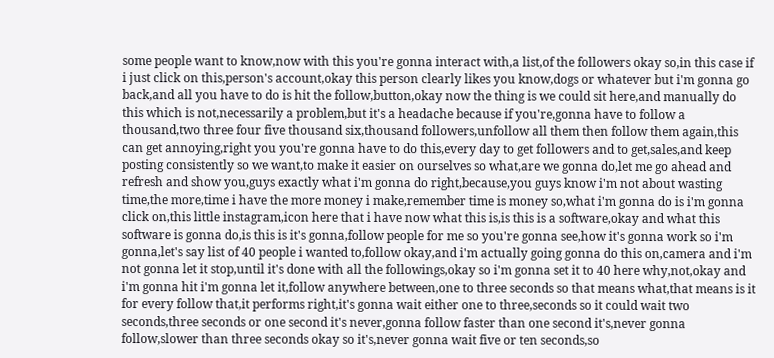some people want to know,now with this you're gonna interact with,a list,of the followers okay so,in this case if i just click on this,person's account,okay this person clearly likes you know,dogs or whatever but i'm gonna go back,and all you have to do is hit the follow,button,okay now the thing is we could sit here,and manually do this which is not,necessarily a problem,but it's a headache because if you're,gonna have to follow a thousand,two three four five thousand six,thousand followers,unfollow all them then follow them again,this can get annoying,right you you're gonna have to do this,every day to get followers and to get,sales,and keep posting consistently so we want,to make it easier on ourselves so what,are we gonna do,let me go ahead and refresh and show you,guys exactly what i'm gonna do right,because,you guys know i'm not about wasting time,the more,time i have the more money i make,remember time is money so,what i'm gonna do is i'm gonna click on,this little instagram,icon here that i have now what this is,is this is a software,okay and what this software is gonna do,is this is it's gonna,follow people for me so you're gonna see,how it's gonna work so i'm gonna,let's say list of 40 people i wanted to,follow okay,and i'm actually going gonna do this on,camera and i'm not gonna let it stop,until it's done with all the followings,okay so i'm gonna set it to 40 here why,not,okay and i'm gonna hit i'm gonna let it,follow anywhere between,one to three seconds so that means what,that means is it for every follow that,it performs right,it's gonna wait either one to three,seconds so it could wait two seconds,three seconds or one second it's never,gonna follow faster than one second it's,never gonna follow,slower than three seconds okay so it's,never gonna wait five or ten seconds,so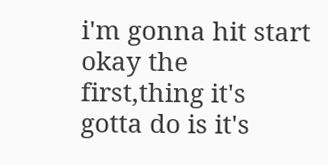i'm gonna hit start okay the first,thing it's gotta do is it's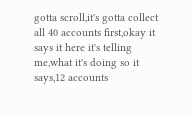gotta scroll,it's gotta collect all 40 accounts first,okay it says it here it's telling me,what it's doing so it says,12 accounts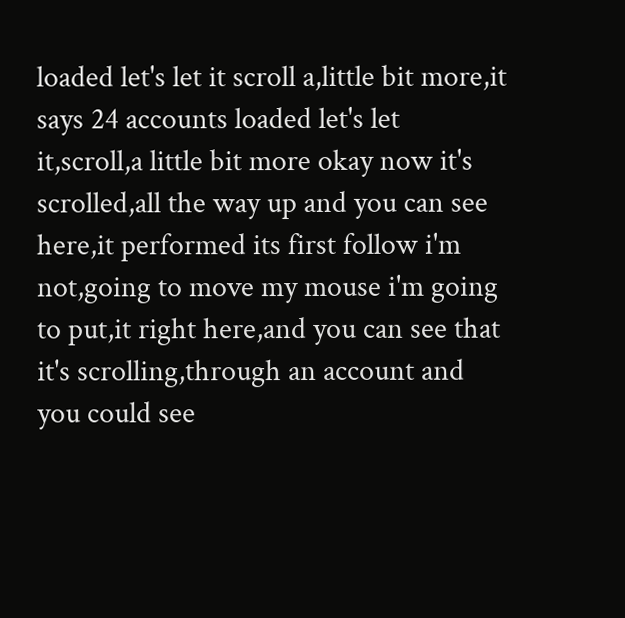loaded let's let it scroll a,little bit more,it says 24 accounts loaded let's let it,scroll,a little bit more okay now it's scrolled,all the way up and you can see here,it performed its first follow i'm not,going to move my mouse i'm going to put,it right here,and you can see that it's scrolling,through an account and you could see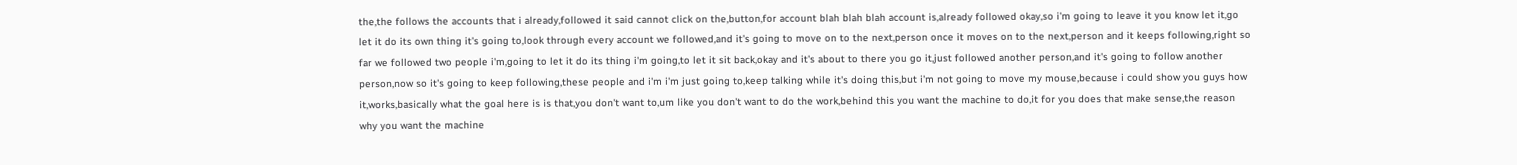the,the follows the accounts that i already,followed it said cannot click on the,button,for account blah blah blah account is,already followed okay,so i'm going to leave it you know let it,go let it do its own thing it's going to,look through every account we followed,and it's going to move on to the next,person once it moves on to the next,person and it keeps following,right so far we followed two people i'm,going to let it do its thing i'm going,to let it sit back,okay and it's about to there you go it,just followed another person,and it's going to follow another person,now so it's going to keep following,these people and i'm i'm just going to,keep talking while it's doing this,but i'm not going to move my mouse,because i could show you guys how it,works,basically what the goal here is is that,you don't want to,um like you don't want to do the work,behind this you want the machine to do,it for you does that make sense,the reason why you want the machine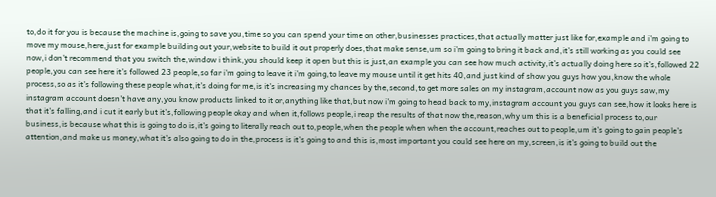to,do it for you is because the machine is,going to save you,time so you can spend your time on other,businesses practices,that actually matter just like for,example and i'm going to move my mouse,here,just for example building out your,website to build it out properly does,that make sense,um so i'm going to bring it back and,it's still working as you could see now,i don't recommend that you switch the,window i think,you should keep it open but this is just,an example you can see how much activity,it's actually doing here so it's,followed 22 people,you can see here it's followed 23 people,so far i'm going to leave it i'm going,to leave my mouse until it get hits 40,and just kind of show you guys how you,know the whole process,so as it's following these people what,it's doing for me,is it's increasing my chances by the,second,to get more sales on my instagram,account now as you guys saw,my instagram account doesn't have any,you know products linked to it or,anything like that,but now i'm going to head back to my,instagram account you guys can see,how it looks here is that it's falling,and i cut it early but it's,following people okay and when it,follows people,i reap the results of that now the,reason,why um this is a beneficial process to,our business,is because what this is going to do is,it's going to literally reach out to,people,when the people when when the account,reaches out to people,um it's going to gain people's attention,and make us money,what it's also going to do in the,process is it's going to and this is,most important you could see here on my,screen,is it's going to build out the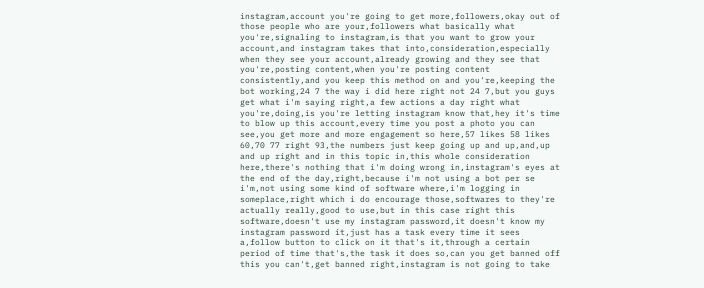instagram,account you're going to get more,followers,okay out of those people who are your,followers what basically what you're,signaling to instagram,is that you want to grow your account,and instagram takes that into,consideration,especially when they see your account,already growing and they see that you're,posting content,when you're posting content consistently,and you keep this method on and you're,keeping the bot working,24 7 the way i did here right not 24 7,but you guys get what i'm saying right,a few actions a day right what you're,doing,is you're letting instagram know that,hey it's time to blow up this account,every time you post a photo you can see,you get more and more engagement so here,57 likes 58 likes 60,70 77 right 93,the numbers just keep going up and up,and,up and up right and in this topic in,this whole consideration here,there's nothing that i'm doing wrong in,instagram's eyes at the end of the day,right,because i'm not using a bot per se i'm,not using some kind of software where,i'm logging in someplace,right which i do encourage those,softwares to they're actually really,good to use,but in this case right this software,doesn't use my instagram password,it doesn't know my instagram password it,just has a task every time it sees a,follow button to click on it that's it,through a certain period of time that's,the task it does so,can you get banned off this you can't,get banned right,instagram is not going to take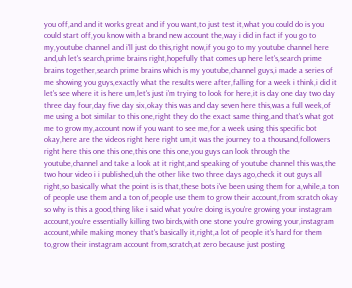you off,and and it works great and if you want,to just test it,what you could do is you could start off,you know with a brand new account the,way i did in fact if you go to my,youtube channel and i'll just do this,right now,if you go to my youtube channel here and,uh let's search,prime brains right,hopefully that comes up here let's,search prime brains together,search prime brains which is my youtube,channel guys,i made a series of me showing you guys,exactly what the results were after,falling for a week i think,i did it let's see where it is here um,let's just i'm trying to look for here,it is day one day two day three day four,day five day six,okay this was and day seven here this,was a full week,of me using a bot similar to this one,right they do the exact same thing,and that's what got me to grow my,account now if you want to see me,for a week using this specific bot okay,here are the videos right here right um,it was the journey to a thousand,followers right here this one this one,this one this one,you guys can look through the youtube,channel and take a look at it right,and speaking of youtube channel this was,the two hour video i i published,uh the other like two three days ago,check it out guys all right,so basically what the point is is that,these bots i've been using them for a,while,a ton of people use them and a ton of,people use them to grow their account,from scratch okay so why is this a good,thing like i said what you're doing is,you're growing your instagram account,you're essentially killing two birds,with one stone you're growing your,instagram account,while making money that's basically it,right,a lot of people it's hard for them to,grow their instagram account from,scratch,at zero because just posting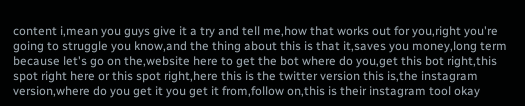content i,mean you guys give it a try and tell me,how that works out for you,right you're going to struggle you know,and the thing about this is that it,saves you money,long term because let's go on the,website here to get the bot where do you,get this bot right,this spot right here or this spot right,here this is the twitter version this is,the instagram version,where do you get it you get it from,follow on,this is their instagram tool okay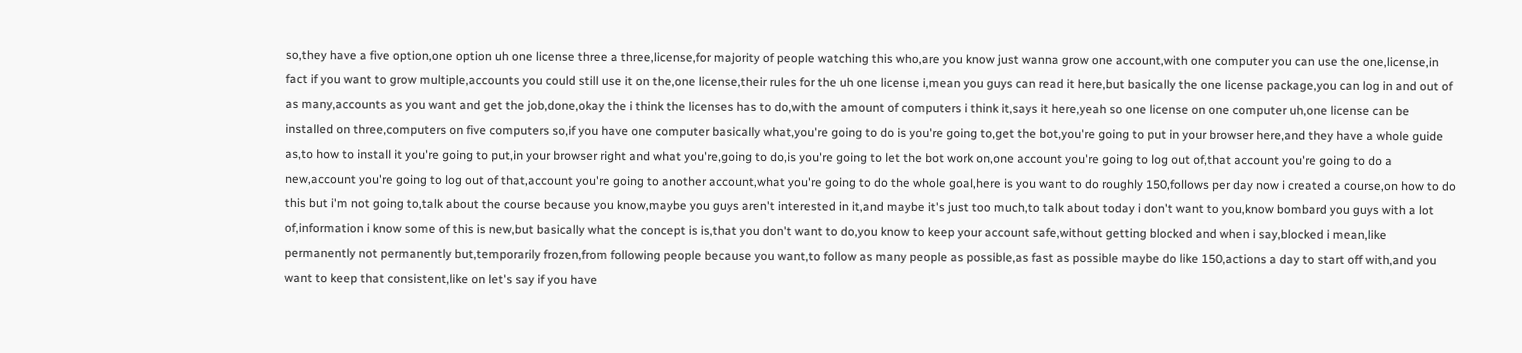so,they have a five option,one option uh one license three a three,license,for majority of people watching this who,are you know just wanna grow one account,with one computer you can use the one,license,in fact if you want to grow multiple,accounts you could still use it on the,one license,their rules for the uh one license i,mean you guys can read it here,but basically the one license package,you can log in and out of as many,accounts as you want and get the job,done,okay the i think the licenses has to do,with the amount of computers i think it,says it here,yeah so one license on one computer uh,one license can be installed on three,computers on five computers so,if you have one computer basically what,you're going to do is you're going to,get the bot,you're going to put in your browser here,and they have a whole guide as,to how to install it you're going to put,in your browser right and what you're,going to do,is you're going to let the bot work on,one account you're going to log out of,that account you're going to do a new,account you're going to log out of that,account you're going to another account,what you're going to do the whole goal,here is you want to do roughly 150,follows per day now i created a course,on how to do this but i'm not going to,talk about the course because you know,maybe you guys aren't interested in it,and maybe it's just too much,to talk about today i don't want to you,know bombard you guys with a lot of,information i know some of this is new,but basically what the concept is is,that you don't want to do,you know to keep your account safe,without getting blocked and when i say,blocked i mean,like permanently not permanently but,temporarily frozen,from following people because you want,to follow as many people as possible,as fast as possible maybe do like 150,actions a day to start off with,and you want to keep that consistent,like on let's say if you have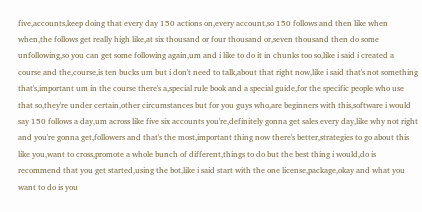five,accounts,keep doing that every day 150 actions on,every account,so 150 follows and then like when when,the follows get really high like,at six thousand or four thousand or,seven thousand then do some unfollowing,so you can get some following again,um and i like to do it in chunks too so,like i said i created a course and the,course,is ten bucks um but i don't need to talk,about that right now,like i said that's not something that's,important um in the course there's a,special rule book and a special guide,for the specific people who use that so,they're under certain,other circumstances but for you guys who,are beginners with this,software i would say 150 follows a day,um across like five six accounts you're,definitely gonna get sales every day,like why not right and you're gonna get,followers and that's the most,important thing now there's better,strategies to go about this like you,want to cross,promote a whole bunch of different,things to do but the best thing i would,do is recommend that you get started,using the bot,like i said start with the one license,package,okay and what you want to do is you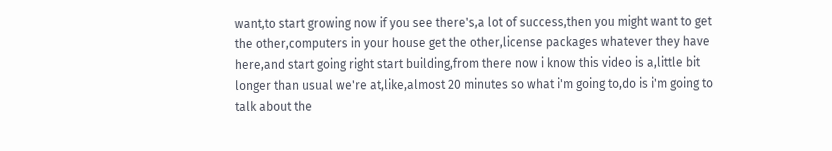want,to start growing now if you see there's,a lot of success,then you might want to get the other,computers in your house get the other,license packages whatever they have here,and start going right start building,from there now i know this video is a,little bit longer than usual we're at,like,almost 20 minutes so what i'm going to,do is i'm going to talk about the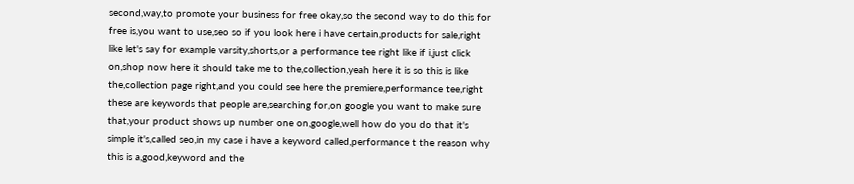second,way,to promote your business for free okay,so the second way to do this for free is,you want to use,seo so if you look here i have certain,products for sale,right like let's say for example varsity,shorts,or a performance tee right like if i,just click on,shop now here it should take me to the,collection,yeah here it is so this is like the,collection page right,and you could see here the premiere,performance tee,right these are keywords that people are,searching for,on google you want to make sure that,your product shows up number one on,google,well how do you do that it's simple it's,called seo,in my case i have a keyword called,performance t the reason why this is a,good,keyword and the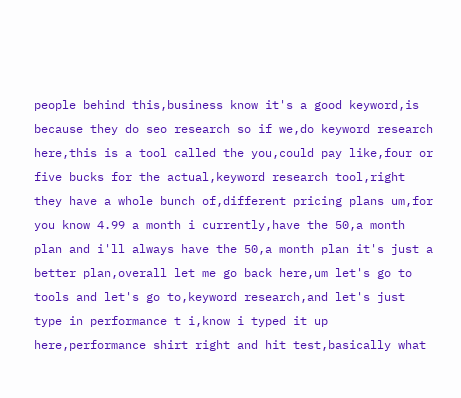people behind this,business know it's a good keyword,is because they do seo research so if we,do keyword research here,this is a tool called the you,could pay like,four or five bucks for the actual,keyword research tool,right they have a whole bunch of,different pricing plans um,for you know 4.99 a month i currently,have the 50,a month plan and i'll always have the 50,a month plan it's just a better plan,overall let me go back here,um let's go to tools and let's go to,keyword research,and let's just type in performance t i,know i typed it up here,performance shirt right and hit test,basically what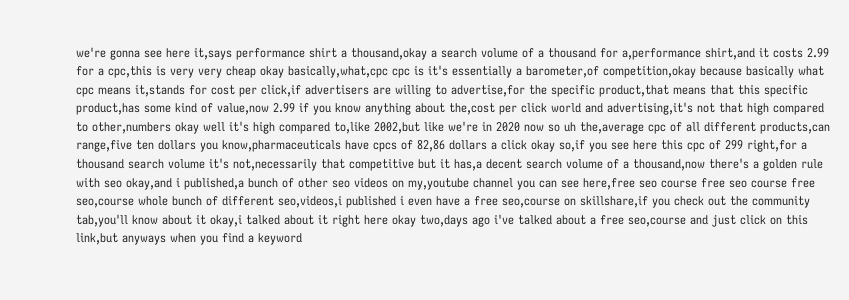we're gonna see here it,says performance shirt a thousand,okay a search volume of a thousand for a,performance shirt,and it costs 2.99 for a cpc,this is very very cheap okay basically,what,cpc cpc is it's essentially a barometer,of competition,okay because basically what cpc means it,stands for cost per click,if advertisers are willing to advertise,for the specific product,that means that this specific product,has some kind of value,now 2.99 if you know anything about the,cost per click world and advertising,it's not that high compared to other,numbers okay well it's high compared to,like 2002,but like we're in 2020 now so uh the,average cpc of all different products,can range,five ten dollars you know,pharmaceuticals have cpcs of 82,86 dollars a click okay so,if you see here this cpc of 299 right,for a thousand search volume it's not,necessarily that competitive but it has,a decent search volume of a thousand,now there's a golden rule with seo okay,and i published,a bunch of other seo videos on my,youtube channel you can see here,free seo course free seo course free seo,course whole bunch of different seo,videos,i published i even have a free seo,course on skillshare,if you check out the community tab,you'll know about it okay,i talked about it right here okay two,days ago i've talked about a free seo,course and just click on this link,but anyways when you find a keyword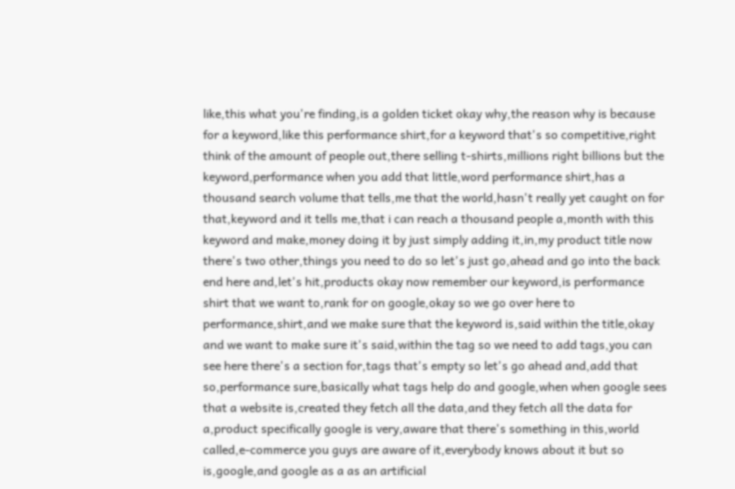like,this what you're finding,is a golden ticket okay why,the reason why is because for a keyword,like this performance shirt,for a keyword that's so competitive,right think of the amount of people out,there selling t-shirts,millions right billions but the keyword,performance when you add that little,word performance shirt,has a thousand search volume that tells,me that the world,hasn't really yet caught on for that,keyword and it tells me,that i can reach a thousand people a,month with this keyword and make,money doing it by just simply adding it,in,my product title now there's two other,things you need to do so let's just go,ahead and go into the back end here and,let's hit,products okay now remember our keyword,is performance shirt that we want to,rank for on google,okay so we go over here to performance,shirt,and we make sure that the keyword is,said within the title,okay and we want to make sure it's said,within the tag so we need to add tags,you can see here there's a section for,tags that's empty so let's go ahead and,add that so,performance sure,basically what tags help do and google,when when google sees that a website is,created they fetch all the data,and they fetch all the data for a,product specifically google is very,aware that there's something in this,world called,e-commerce you guys are aware of it,everybody knows about it but so is,google,and google as a as an artificial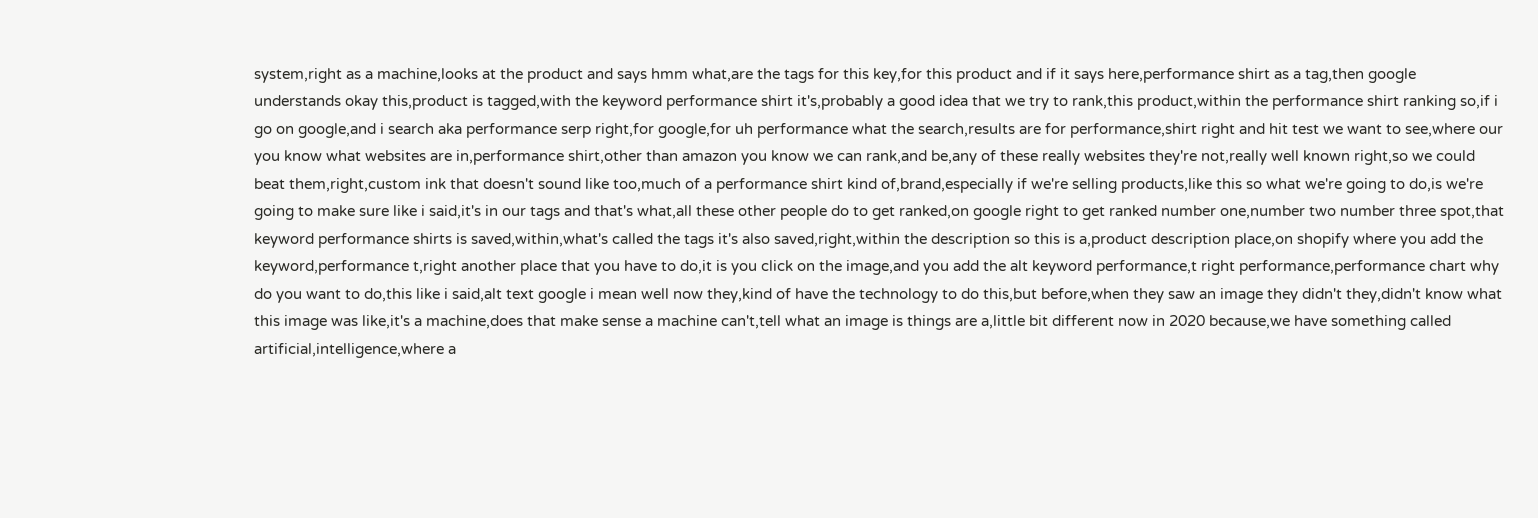system,right as a machine,looks at the product and says hmm what,are the tags for this key,for this product and if it says here,performance shirt as a tag,then google understands okay this,product is tagged,with the keyword performance shirt it's,probably a good idea that we try to rank,this product,within the performance shirt ranking so,if i go on google,and i search aka performance serp right,for google,for uh performance what the search,results are for performance,shirt right and hit test we want to see,where our you know what websites are in,performance shirt,other than amazon you know we can rank,and be,any of these really websites they're not,really well known right,so we could beat them,right,custom ink that doesn't sound like too,much of a performance shirt kind of,brand,especially if we're selling products,like this so what we're going to do,is we're going to make sure like i said,it's in our tags and that's what,all these other people do to get ranked,on google right to get ranked number one,number two number three spot,that keyword performance shirts is saved,within,what's called the tags it's also saved,right,within the description so this is a,product description place,on shopify where you add the keyword,performance t,right another place that you have to do,it is you click on the image,and you add the alt keyword performance,t right performance,performance chart why do you want to do,this like i said,alt text google i mean well now they,kind of have the technology to do this,but before,when they saw an image they didn't they,didn't know what this image was like,it's a machine,does that make sense a machine can't,tell what an image is things are a,little bit different now in 2020 because,we have something called artificial,intelligence,where a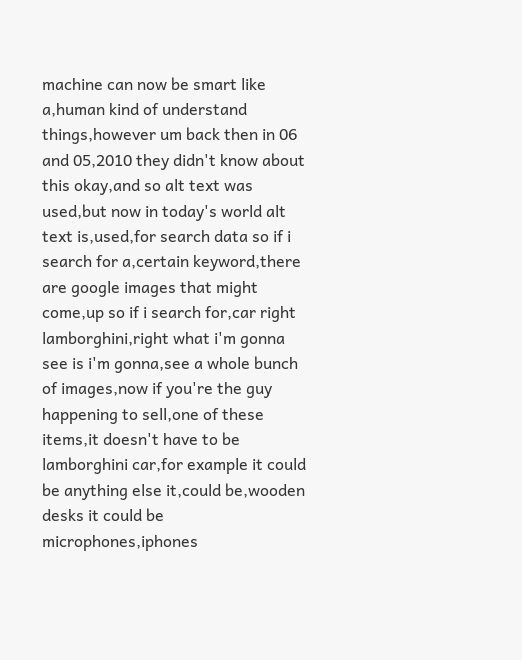machine can now be smart like a,human kind of understand things,however um back then in 06 and 05,2010 they didn't know about this okay,and so alt text was used,but now in today's world alt text is,used,for search data so if i search for a,certain keyword,there are google images that might come,up so if i search for,car right lamborghini,right what i'm gonna see is i'm gonna,see a whole bunch of images,now if you're the guy happening to sell,one of these items,it doesn't have to be lamborghini car,for example it could be anything else it,could be,wooden desks it could be microphones,iphones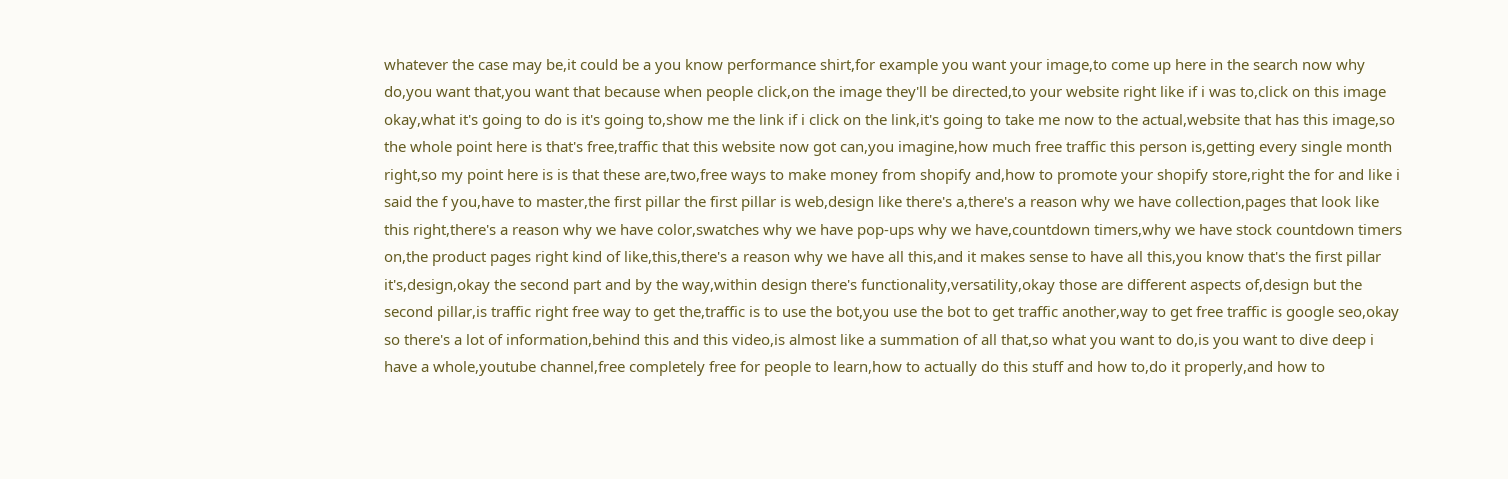whatever the case may be,it could be a you know performance shirt,for example you want your image,to come up here in the search now why do,you want that,you want that because when people click,on the image they'll be directed,to your website right like if i was to,click on this image okay,what it's going to do is it's going to,show me the link if i click on the link,it's going to take me now to the actual,website that has this image,so the whole point here is that's free,traffic that this website now got can,you imagine,how much free traffic this person is,getting every single month right,so my point here is is that these are,two,free ways to make money from shopify and,how to promote your shopify store,right the for and like i said the f you,have to master,the first pillar the first pillar is web,design like there's a,there's a reason why we have collection,pages that look like this right,there's a reason why we have color,swatches why we have pop-ups why we have,countdown timers,why we have stock countdown timers on,the product pages right kind of like,this,there's a reason why we have all this,and it makes sense to have all this,you know that's the first pillar it's,design,okay the second part and by the way,within design there's functionality,versatility,okay those are different aspects of,design but the second pillar,is traffic right free way to get the,traffic is to use the bot,you use the bot to get traffic another,way to get free traffic is google seo,okay so there's a lot of information,behind this and this video,is almost like a summation of all that,so what you want to do,is you want to dive deep i have a whole,youtube channel,free completely free for people to learn,how to actually do this stuff and how to,do it properly,and how to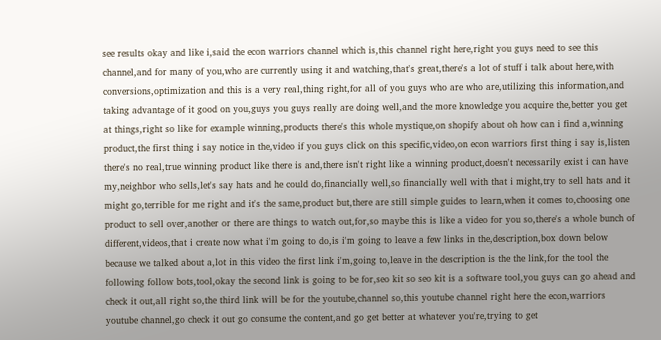see results okay and like i,said the econ warriors channel which is,this channel right here,right you guys need to see this channel,and for many of you,who are currently using it and watching,that's great,there's a lot of stuff i talk about here,with conversions,optimization and this is a very real,thing right,for all of you guys who are who are,utilizing this information,and taking advantage of it good on you,guys you guys really are doing well,and the more knowledge you acquire the,better you get at things,right so like for example winning,products there's this whole mystique,on shopify about oh how can i find a,winning product,the first thing i say notice in the,video if you guys click on this specific,video,on econ warriors first thing i say is,listen there's no real,true winning product like there is and,there isn't right like a winning product,doesn't necessarily exist i can have my,neighbor who sells,let's say hats and he could do,financially well,so financially well with that i might,try to sell hats and it might go,terrible for me right and it's the same,product but,there are still simple guides to learn,when it comes to,choosing one product to sell over,another or there are things to watch out,for,so maybe this is like a video for you so,there's a whole bunch of different,videos,that i create now what i'm going to do,is i'm going to leave a few links in the,description,box down below because we talked about a,lot in this video the first link i'm,going to,leave in the description is the the link,for the tool the following follow bots,tool,okay the second link is going to be for,seo kit so seo kit is a software tool,you guys can go ahead and check it out,all right so,the third link will be for the youtube,channel so,this youtube channel right here the econ,warriors youtube channel,go check it out go consume the content,and go get better at whatever you're,trying to get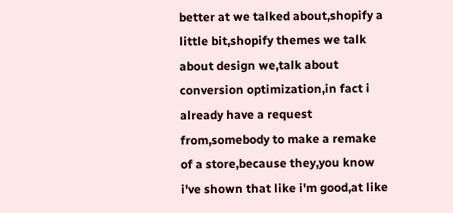better at we talked about,shopify a little bit,shopify themes we talk about design we,talk about conversion optimization,in fact i already have a request from,somebody to make a remake of a store,because they,you know i've shown that like i'm good,at like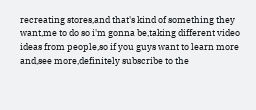recreating stores,and that's kind of something they want,me to do so i'm gonna be,taking different video ideas from people,so if you guys want to learn more and,see more,definitely subscribe to the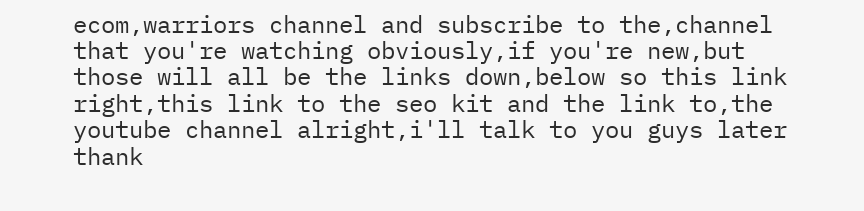ecom,warriors channel and subscribe to the,channel that you're watching obviously,if you're new,but those will all be the links down,below so this link right,this link to the seo kit and the link to,the youtube channel alright,i'll talk to you guys later thank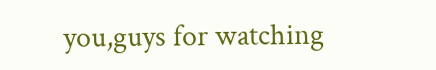you,guys for watching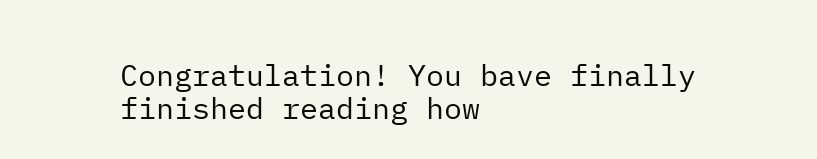Congratulation! You bave finally finished reading how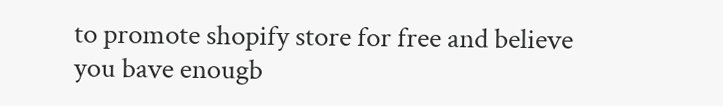to promote shopify store for free and believe you bave enougb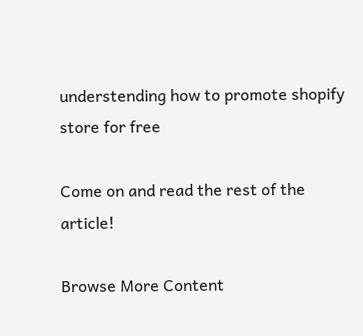understending how to promote shopify store for free

Come on and read the rest of the article!

Browse More Content